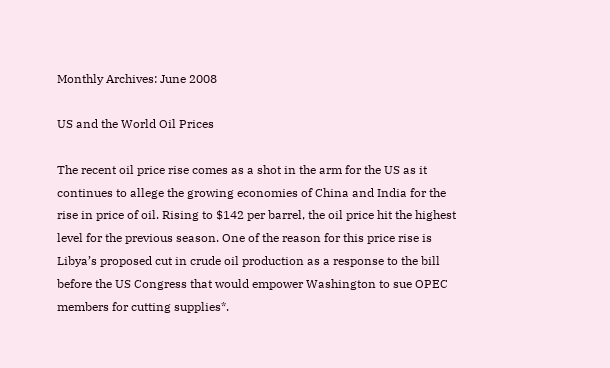Monthly Archives: June 2008

US and the World Oil Prices

The recent oil price rise comes as a shot in the arm for the US as it continues to allege the growing economies of China and India for the rise in price of oil. Rising to $142 per barrel, the oil price hit the highest level for the previous season. One of the reason for this price rise is Libya’s proposed cut in crude oil production as a response to the bill before the US Congress that would empower Washington to sue OPEC members for cutting supplies*.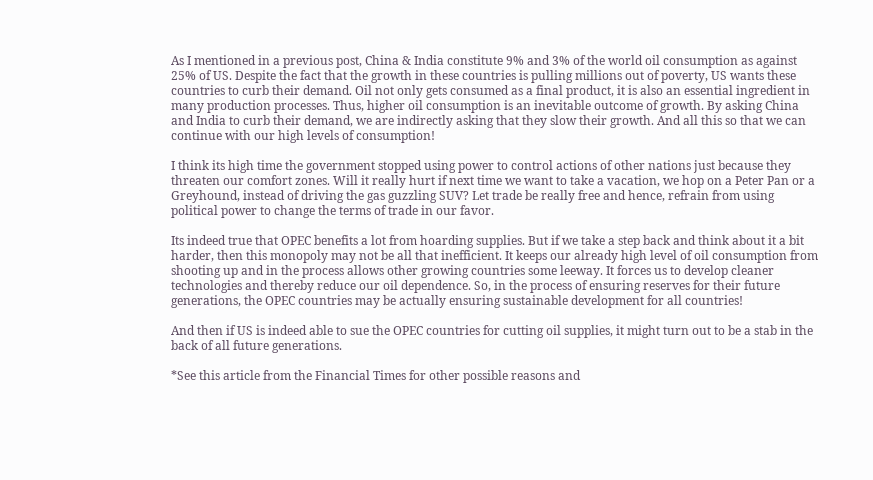As I mentioned in a previous post, China & India constitute 9% and 3% of the world oil consumption as against 25% of US. Despite the fact that the growth in these countries is pulling millions out of poverty, US wants these countries to curb their demand. Oil not only gets consumed as a final product, it is also an essential ingredient in many production processes. Thus, higher oil consumption is an inevitable outcome of growth. By asking China and India to curb their demand, we are indirectly asking that they slow their growth. And all this so that we can continue with our high levels of consumption!

I think its high time the government stopped using power to control actions of other nations just because they threaten our comfort zones. Will it really hurt if next time we want to take a vacation, we hop on a Peter Pan or a Greyhound, instead of driving the gas guzzling SUV? Let trade be really free and hence, refrain from using political power to change the terms of trade in our favor.

Its indeed true that OPEC benefits a lot from hoarding supplies. But if we take a step back and think about it a bit harder, then this monopoly may not be all that inefficient. It keeps our already high level of oil consumption from shooting up and in the process allows other growing countries some leeway. It forces us to develop cleaner technologies and thereby reduce our oil dependence. So, in the process of ensuring reserves for their future generations, the OPEC countries may be actually ensuring sustainable development for all countries!

And then if US is indeed able to sue the OPEC countries for cutting oil supplies, it might turn out to be a stab in the back of all future generations.

*See this article from the Financial Times for other possible reasons and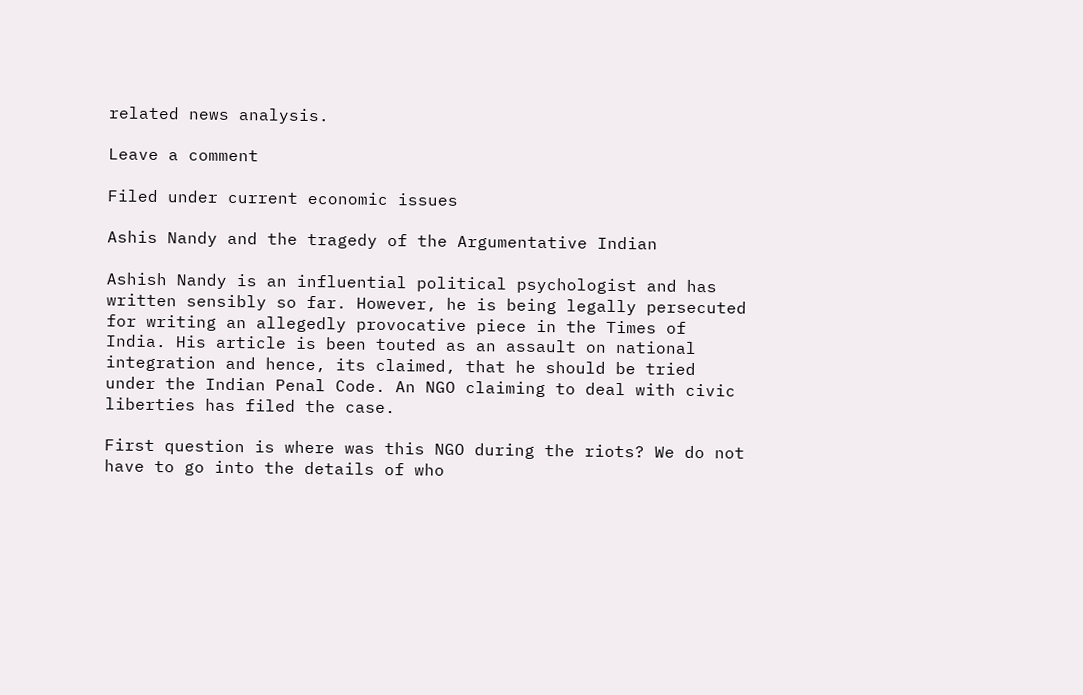related news analysis.

Leave a comment

Filed under current economic issues

Ashis Nandy and the tragedy of the Argumentative Indian

Ashish Nandy is an influential political psychologist and has written sensibly so far. However, he is being legally persecuted for writing an allegedly provocative piece in the Times of India. His article is been touted as an assault on national integration and hence, its claimed, that he should be tried under the Indian Penal Code. An NGO claiming to deal with civic liberties has filed the case.

First question is where was this NGO during the riots? We do not have to go into the details of who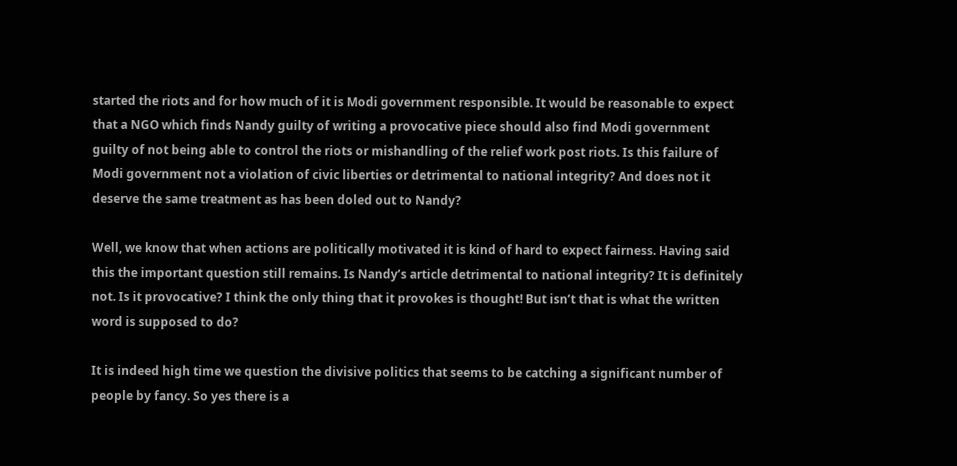started the riots and for how much of it is Modi government responsible. It would be reasonable to expect that a NGO which finds Nandy guilty of writing a provocative piece should also find Modi government guilty of not being able to control the riots or mishandling of the relief work post riots. Is this failure of Modi government not a violation of civic liberties or detrimental to national integrity? And does not it deserve the same treatment as has been doled out to Nandy?

Well, we know that when actions are politically motivated it is kind of hard to expect fairness. Having said this the important question still remains. Is Nandy’s article detrimental to national integrity? It is definitely not. Is it provocative? I think the only thing that it provokes is thought! But isn’t that is what the written word is supposed to do?

It is indeed high time we question the divisive politics that seems to be catching a significant number of people by fancy. So yes there is a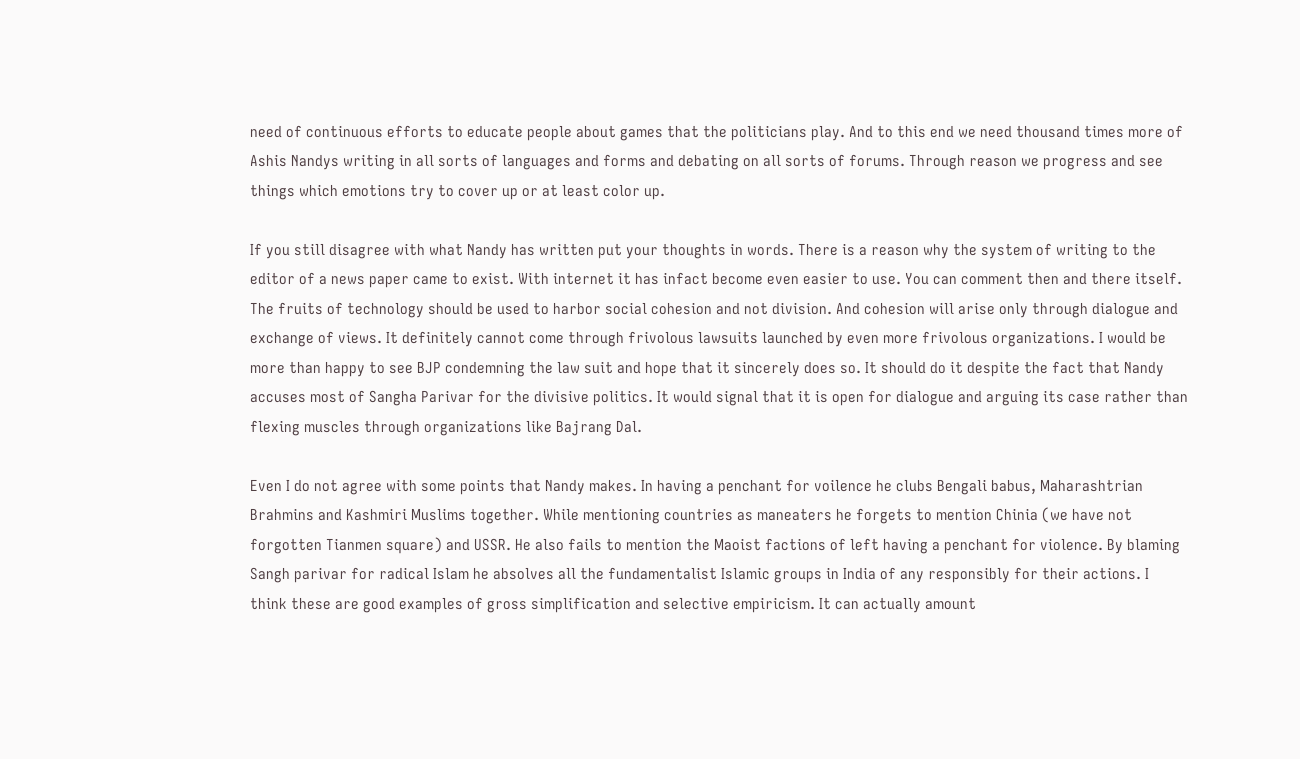need of continuous efforts to educate people about games that the politicians play. And to this end we need thousand times more of Ashis Nandys writing in all sorts of languages and forms and debating on all sorts of forums. Through reason we progress and see things which emotions try to cover up or at least color up.

If you still disagree with what Nandy has written put your thoughts in words. There is a reason why the system of writing to the editor of a news paper came to exist. With internet it has infact become even easier to use. You can comment then and there itself. The fruits of technology should be used to harbor social cohesion and not division. And cohesion will arise only through dialogue and exchange of views. It definitely cannot come through frivolous lawsuits launched by even more frivolous organizations. I would be more than happy to see BJP condemning the law suit and hope that it sincerely does so. It should do it despite the fact that Nandy accuses most of Sangha Parivar for the divisive politics. It would signal that it is open for dialogue and arguing its case rather than flexing muscles through organizations like Bajrang Dal.

Even I do not agree with some points that Nandy makes. In having a penchant for voilence he clubs Bengali babus, Maharashtrian Brahmins and Kashmiri Muslims together. While mentioning countries as maneaters he forgets to mention Chinia (we have not forgotten Tianmen square) and USSR. He also fails to mention the Maoist factions of left having a penchant for violence. By blaming Sangh parivar for radical Islam he absolves all the fundamentalist Islamic groups in India of any responsibly for their actions. I think these are good examples of gross simplification and selective empiricism. It can actually amount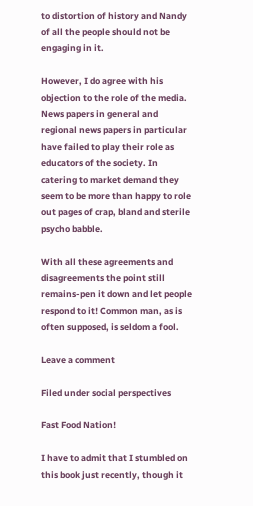to distortion of history and Nandy of all the people should not be engaging in it.

However, I do agree with his objection to the role of the media. News papers in general and regional news papers in particular have failed to play their role as educators of the society. In catering to market demand they seem to be more than happy to role out pages of crap, bland and sterile psycho babble.

With all these agreements and disagreements the point still remains-pen it down and let people respond to it! Common man, as is often supposed, is seldom a fool.

Leave a comment

Filed under social perspectives

Fast Food Nation!

I have to admit that I stumbled on this book just recently, though it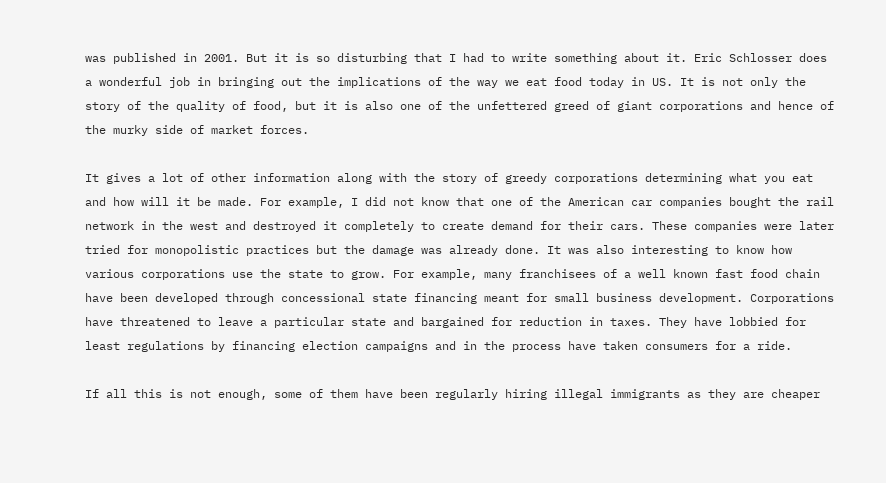was published in 2001. But it is so disturbing that I had to write something about it. Eric Schlosser does a wonderful job in bringing out the implications of the way we eat food today in US. It is not only the story of the quality of food, but it is also one of the unfettered greed of giant corporations and hence of the murky side of market forces.

It gives a lot of other information along with the story of greedy corporations determining what you eat and how will it be made. For example, I did not know that one of the American car companies bought the rail network in the west and destroyed it completely to create demand for their cars. These companies were later tried for monopolistic practices but the damage was already done. It was also interesting to know how various corporations use the state to grow. For example, many franchisees of a well known fast food chain have been developed through concessional state financing meant for small business development. Corporations have threatened to leave a particular state and bargained for reduction in taxes. They have lobbied for least regulations by financing election campaigns and in the process have taken consumers for a ride.

If all this is not enough, some of them have been regularly hiring illegal immigrants as they are cheaper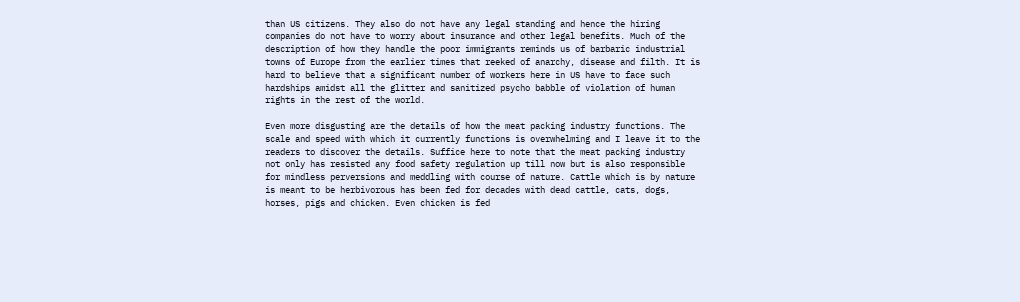than US citizens. They also do not have any legal standing and hence the hiring companies do not have to worry about insurance and other legal benefits. Much of the description of how they handle the poor immigrants reminds us of barbaric industrial towns of Europe from the earlier times that reeked of anarchy, disease and filth. It is hard to believe that a significant number of workers here in US have to face such hardships amidst all the glitter and sanitized psycho babble of violation of human rights in the rest of the world.

Even more disgusting are the details of how the meat packing industry functions. The scale and speed with which it currently functions is overwhelming and I leave it to the readers to discover the details. Suffice here to note that the meat packing industry not only has resisted any food safety regulation up till now but is also responsible for mindless perversions and meddling with course of nature. Cattle which is by nature is meant to be herbivorous has been fed for decades with dead cattle, cats, dogs, horses, pigs and chicken. Even chicken is fed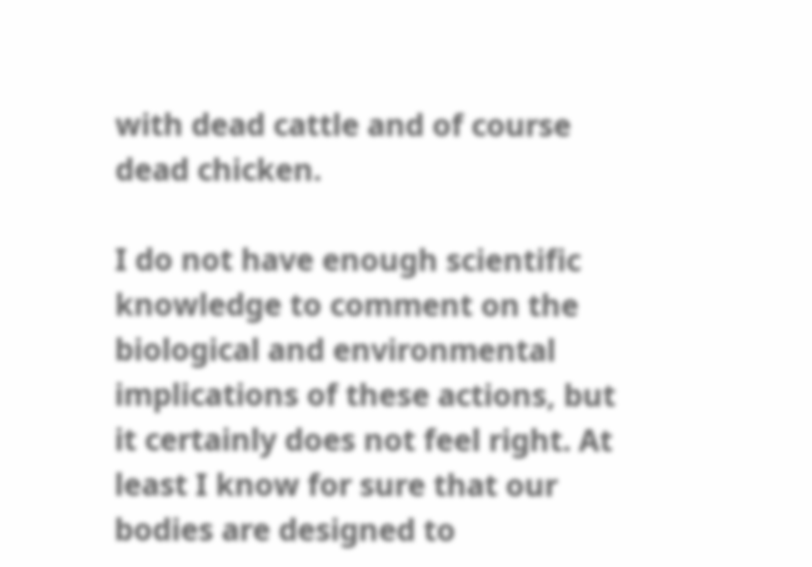with dead cattle and of course dead chicken.

I do not have enough scientific knowledge to comment on the biological and environmental implications of these actions, but it certainly does not feel right. At least I know for sure that our bodies are designed to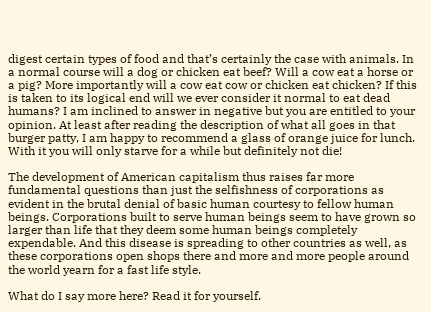digest certain types of food and that’s certainly the case with animals. In a normal course will a dog or chicken eat beef? Will a cow eat a horse or a pig? More importantly will a cow eat cow or chicken eat chicken? If this is taken to its logical end will we ever consider it normal to eat dead humans? I am inclined to answer in negative but you are entitled to your opinion. At least after reading the description of what all goes in that burger patty, I am happy to recommend a glass of orange juice for lunch. With it you will only starve for a while but definitely not die!

The development of American capitalism thus raises far more fundamental questions than just the selfishness of corporations as evident in the brutal denial of basic human courtesy to fellow human beings. Corporations built to serve human beings seem to have grown so larger than life that they deem some human beings completely expendable. And this disease is spreading to other countries as well, as these corporations open shops there and more and more people around the world yearn for a fast life style.

What do I say more here? Read it for yourself.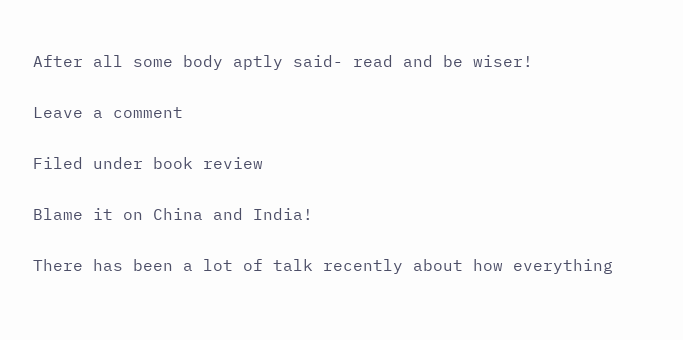After all some body aptly said- read and be wiser!

Leave a comment

Filed under book review

Blame it on China and India!

There has been a lot of talk recently about how everything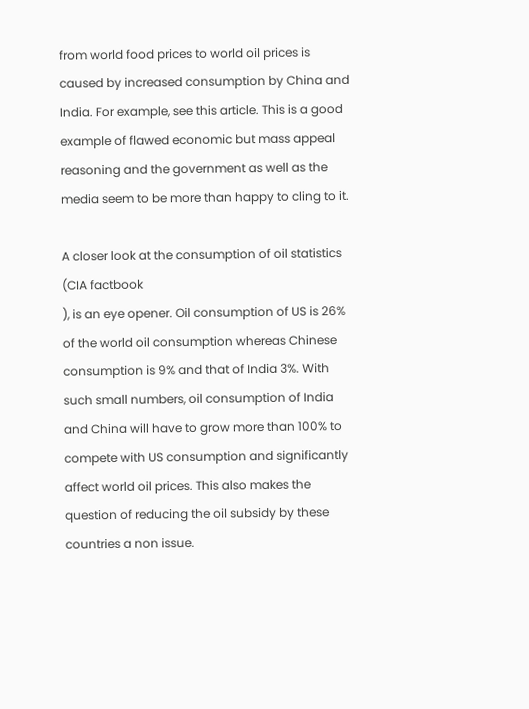from world food prices to world oil prices is caused by increased consumption by China and India. For example, see this article. This is a good example of flawed economic but mass appeal reasoning and the government as well as the media seem to be more than happy to cling to it.

A closer look at the consumption of oil statistics (CIA factbook
), is an eye opener. Oil consumption of US is 26% of the world oil consumption whereas Chinese consumption is 9% and that of India 3%. With such small numbers, oil consumption of India and China will have to grow more than 100% to compete with US consumption and significantly affect world oil prices. This also makes the question of reducing the oil subsidy by these countries a non issue.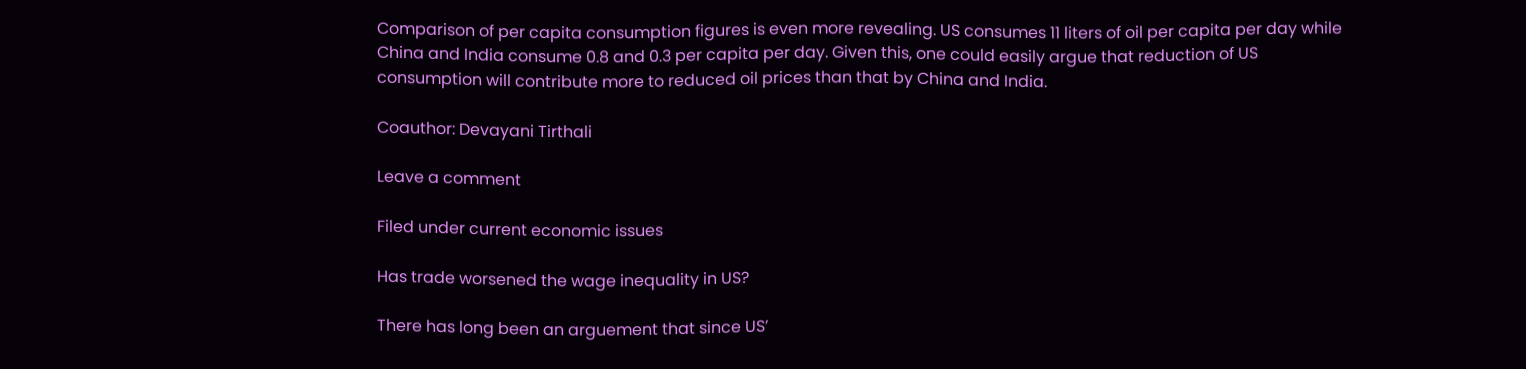Comparison of per capita consumption figures is even more revealing. US consumes 11 liters of oil per capita per day while China and India consume 0.8 and 0.3 per capita per day. Given this, one could easily argue that reduction of US consumption will contribute more to reduced oil prices than that by China and India.

Coauthor: Devayani Tirthali

Leave a comment

Filed under current economic issues

Has trade worsened the wage inequality in US?

There has long been an arguement that since US’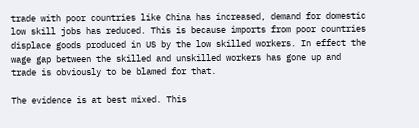trade with poor countries like China has increased, demand for domestic low skill jobs has reduced. This is because imports from poor countries displace goods produced in US by the low skilled workers. In effect the wage gap between the skilled and unskilled workers has gone up and trade is obviously to be blamed for that.

The evidence is at best mixed. This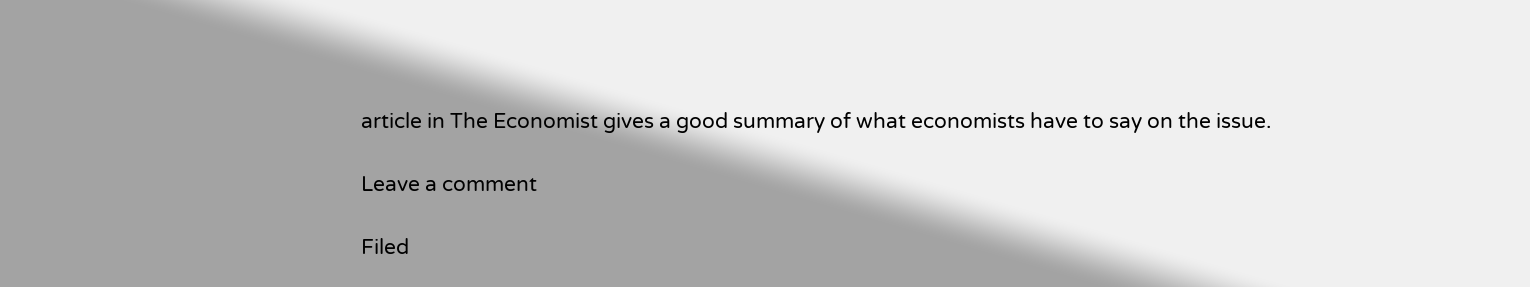article in The Economist gives a good summary of what economists have to say on the issue.

Leave a comment

Filed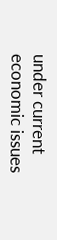under current economic issues